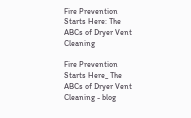Fire Prevention Starts Here: The ABCs of Dryer Vent Cleaning

Fire Prevention Starts Here_ The ABCs of Dryer Vent Cleaning - blog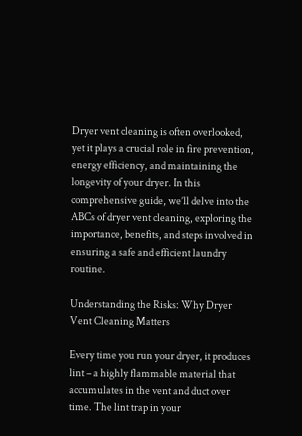Dryer vent cleaning is often overlooked, yet it plays a crucial role in fire prevention, energy efficiency, and maintaining the longevity of your dryer. In this comprehensive guide, we’ll delve into the ABCs of dryer vent cleaning, exploring the importance, benefits, and steps involved in ensuring a safe and efficient laundry routine.

Understanding the Risks: Why Dryer Vent Cleaning Matters

Every time you run your dryer, it produces lint – a highly flammable material that accumulates in the vent and duct over time. The lint trap in your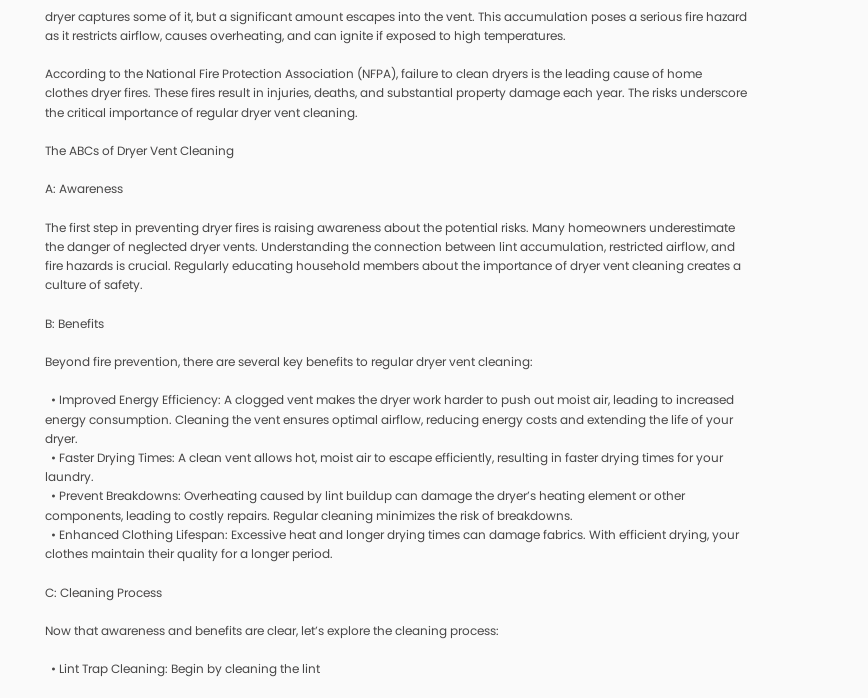dryer captures some of it, but a significant amount escapes into the vent. This accumulation poses a serious fire hazard as it restricts airflow, causes overheating, and can ignite if exposed to high temperatures.

According to the National Fire Protection Association (NFPA), failure to clean dryers is the leading cause of home clothes dryer fires. These fires result in injuries, deaths, and substantial property damage each year. The risks underscore the critical importance of regular dryer vent cleaning.

The ABCs of Dryer Vent Cleaning

A: Awareness

The first step in preventing dryer fires is raising awareness about the potential risks. Many homeowners underestimate the danger of neglected dryer vents. Understanding the connection between lint accumulation, restricted airflow, and fire hazards is crucial. Regularly educating household members about the importance of dryer vent cleaning creates a culture of safety.

B: Benefits

Beyond fire prevention, there are several key benefits to regular dryer vent cleaning:

  • Improved Energy Efficiency: A clogged vent makes the dryer work harder to push out moist air, leading to increased energy consumption. Cleaning the vent ensures optimal airflow, reducing energy costs and extending the life of your dryer.
  • Faster Drying Times: A clean vent allows hot, moist air to escape efficiently, resulting in faster drying times for your laundry.
  • Prevent Breakdowns: Overheating caused by lint buildup can damage the dryer’s heating element or other components, leading to costly repairs. Regular cleaning minimizes the risk of breakdowns.
  • Enhanced Clothing Lifespan: Excessive heat and longer drying times can damage fabrics. With efficient drying, your clothes maintain their quality for a longer period.

C: Cleaning Process

Now that awareness and benefits are clear, let’s explore the cleaning process:

  • Lint Trap Cleaning: Begin by cleaning the lint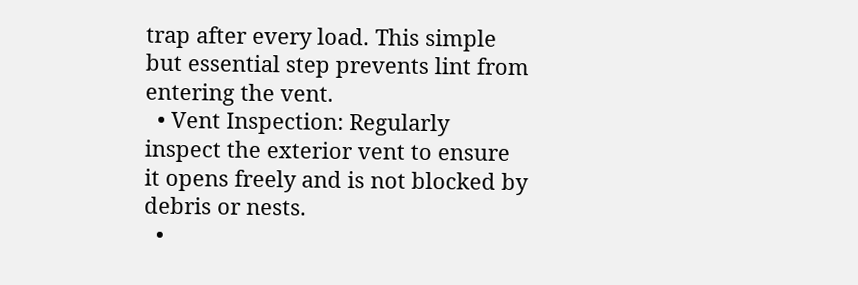trap after every load. This simple but essential step prevents lint from entering the vent.
  • Vent Inspection: Regularly inspect the exterior vent to ensure it opens freely and is not blocked by debris or nests.
  •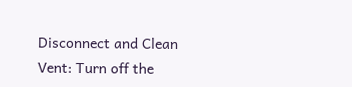Disconnect and Clean Vent: Turn off the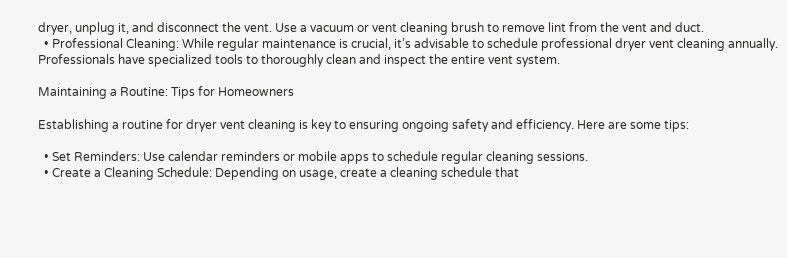dryer, unplug it, and disconnect the vent. Use a vacuum or vent cleaning brush to remove lint from the vent and duct.
  • Professional Cleaning: While regular maintenance is crucial, it’s advisable to schedule professional dryer vent cleaning annually. Professionals have specialized tools to thoroughly clean and inspect the entire vent system.

Maintaining a Routine: Tips for Homeowners

Establishing a routine for dryer vent cleaning is key to ensuring ongoing safety and efficiency. Here are some tips:

  • Set Reminders: Use calendar reminders or mobile apps to schedule regular cleaning sessions.
  • Create a Cleaning Schedule: Depending on usage, create a cleaning schedule that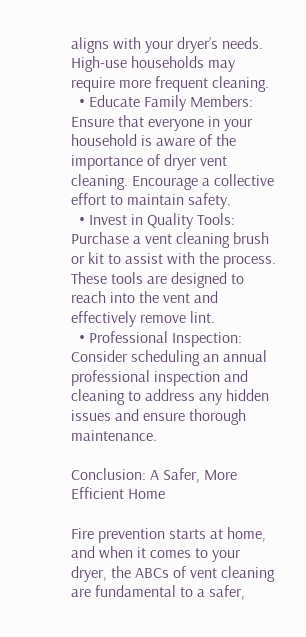aligns with your dryer’s needs. High-use households may require more frequent cleaning.
  • Educate Family Members: Ensure that everyone in your household is aware of the importance of dryer vent cleaning. Encourage a collective effort to maintain safety.
  • Invest in Quality Tools: Purchase a vent cleaning brush or kit to assist with the process. These tools are designed to reach into the vent and effectively remove lint.
  • Professional Inspection: Consider scheduling an annual professional inspection and cleaning to address any hidden issues and ensure thorough maintenance.

Conclusion: A Safer, More Efficient Home

Fire prevention starts at home, and when it comes to your dryer, the ABCs of vent cleaning are fundamental to a safer,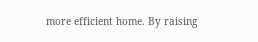more efficient home. By raising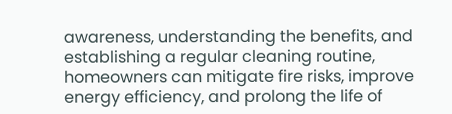awareness, understanding the benefits, and establishing a regular cleaning routine, homeowners can mitigate fire risks, improve energy efficiency, and prolong the life of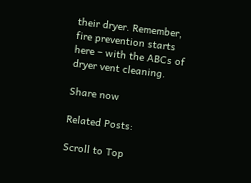their dryer. Remember, fire prevention starts here – with the ABCs of dryer vent cleaning.

Share now

Related Posts:

Scroll to Top